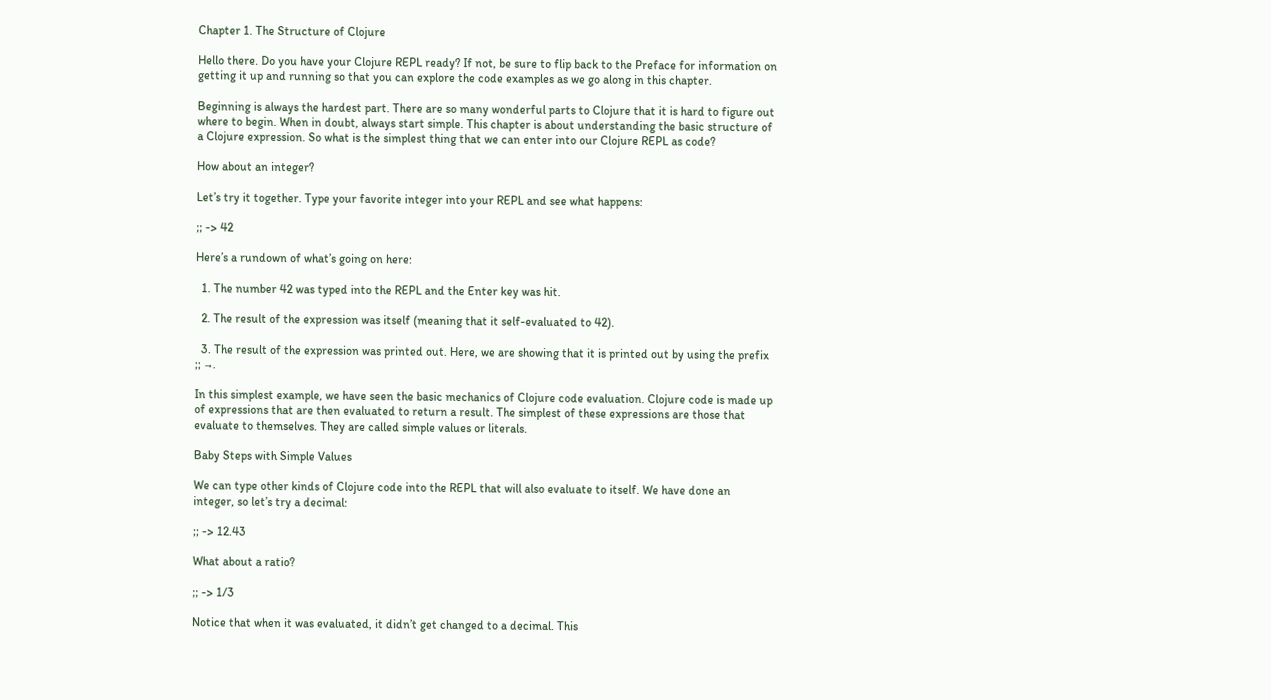Chapter 1. The Structure of Clojure

Hello there. Do you have your Clojure REPL ready? If not, be sure to flip back to the Preface for information on getting it up and running so that you can explore the code examples as we go along in this chapter.

Beginning is always the hardest part. There are so many wonderful parts to Clojure that it is hard to figure out where to begin. When in doubt, always start simple. This chapter is about understanding the basic structure of a Clojure expression. So what is the simplest thing that we can enter into our Clojure REPL as code?

How about an integer?

Let’s try it together. Type your favorite integer into your REPL and see what happens:

;; -> 42

Here’s a rundown of what’s going on here:

  1. The number 42 was typed into the REPL and the Enter key was hit.

  2. The result of the expression was itself (meaning that it self-evaluated to 42).

  3. The result of the expression was printed out. Here, we are showing that it is printed out by using the prefix ;; →.

In this simplest example, we have seen the basic mechanics of Clojure code evaluation. Clojure code is made up of expressions that are then evaluated to return a result. The simplest of these expressions are those that evaluate to themselves. They are called simple values or literals.

Baby Steps with Simple Values

We can type other kinds of Clojure code into the REPL that will also evaluate to itself. We have done an integer, so let’s try a decimal:

;; -> 12.43

What about a ratio?

;; -> 1/3

Notice that when it was evaluated, it didn’t get changed to a decimal. This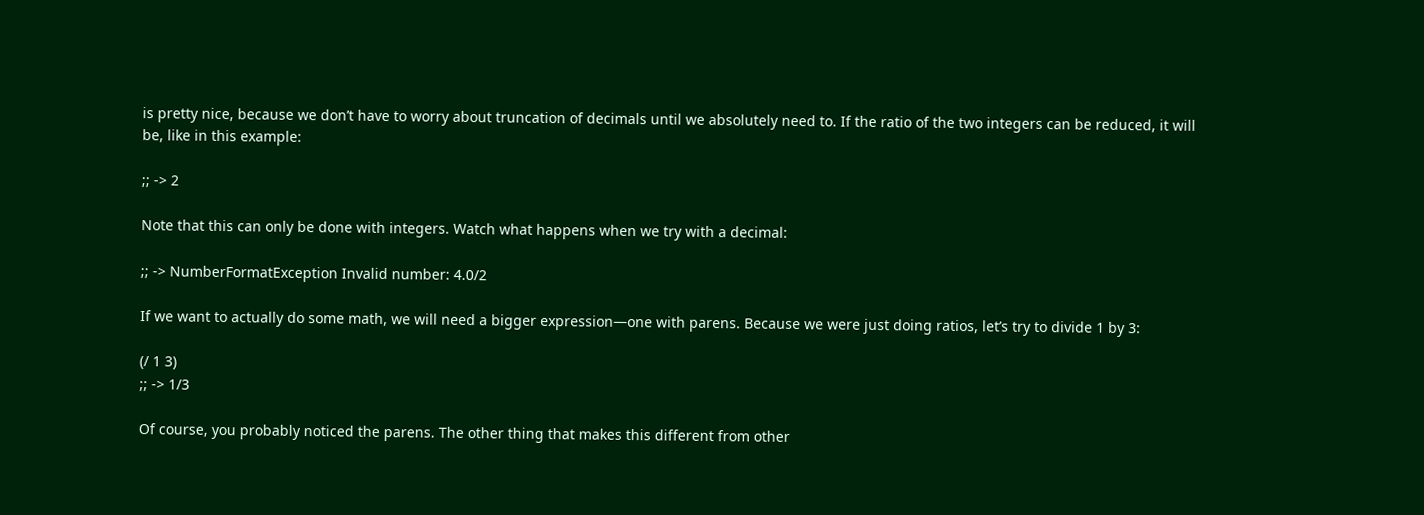is pretty nice, because we don’t have to worry about truncation of decimals until we absolutely need to. If the ratio of the two integers can be reduced, it will be, like in this example:

;; -> 2

Note that this can only be done with integers. Watch what happens when we try with a decimal:

;; -> NumberFormatException Invalid number: 4.0/2

If we want to actually do some math, we will need a bigger expression—one with parens. Because we were just doing ratios, let’s try to divide 1 by 3:

(/ 1 3)
;; -> 1/3

Of course, you probably noticed the parens. The other thing that makes this different from other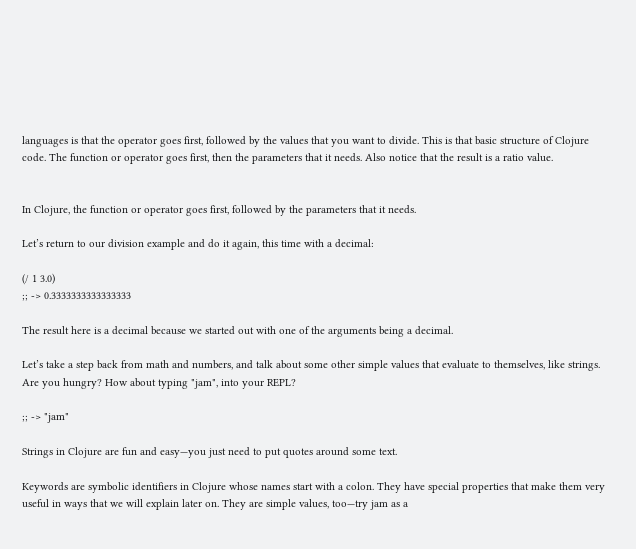languages is that the operator goes first, followed by the values that you want to divide. This is that basic structure of Clojure code. The function or operator goes first, then the parameters that it needs. Also notice that the result is a ratio value.


In Clojure, the function or operator goes first, followed by the parameters that it needs.

Let’s return to our division example and do it again, this time with a decimal:

(/ 1 3.0)
;; -> 0.3333333333333333

The result here is a decimal because we started out with one of the arguments being a decimal.

Let’s take a step back from math and numbers, and talk about some other simple values that evaluate to themselves, like strings. Are you hungry? How about typing "jam", into your REPL?

;; -> "jam"

Strings in Clojure are fun and easy—you just need to put quotes around some text.

Keywords are symbolic identifiers in Clojure whose names start with a colon. They have special properties that make them very useful in ways that we will explain later on. They are simple values, too—try jam as a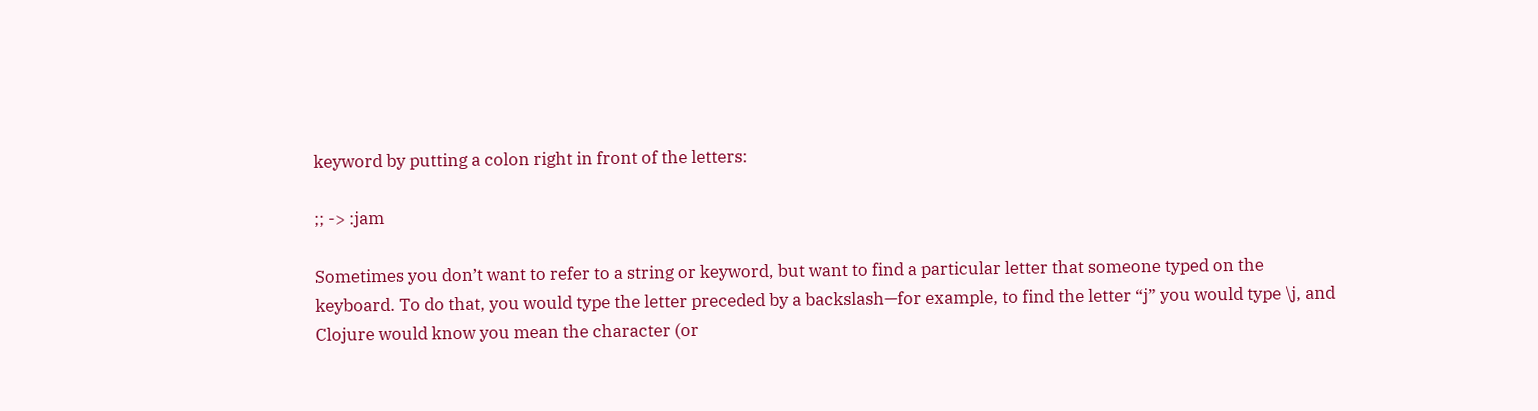keyword by putting a colon right in front of the letters:

;; -> :jam

Sometimes you don’t want to refer to a string or keyword, but want to find a particular letter that someone typed on the keyboard. To do that, you would type the letter preceded by a backslash—for example, to find the letter “j” you would type \j, and Clojure would know you mean the character (or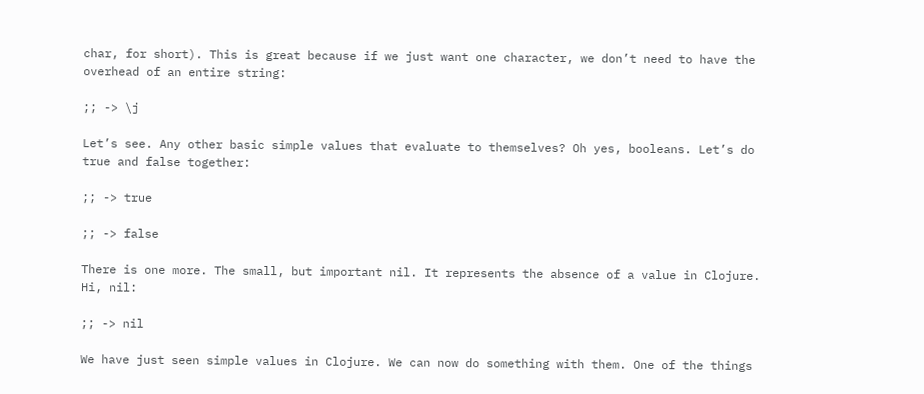char, for short). This is great because if we just want one character, we don’t need to have the overhead of an entire string:

;; -> \j

Let’s see. Any other basic simple values that evaluate to themselves? Oh yes, booleans. Let’s do true and false together:

;; -> true

;; -> false

There is one more. The small, but important nil. It represents the absence of a value in Clojure. Hi, nil:

;; -> nil

We have just seen simple values in Clojure. We can now do something with them. One of the things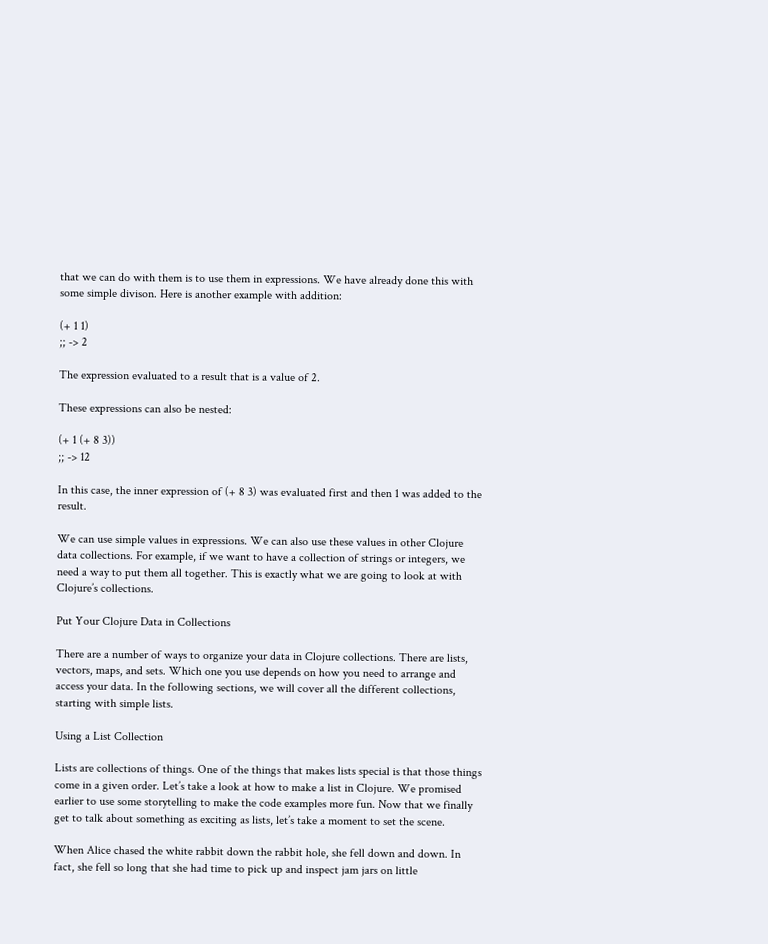that we can do with them is to use them in expressions. We have already done this with some simple divison. Here is another example with addition:

(+ 1 1)
;; -> 2

The expression evaluated to a result that is a value of 2.

These expressions can also be nested:

(+ 1 (+ 8 3))
;; -> 12

In this case, the inner expression of (+ 8 3) was evaluated first and then 1 was added to the result.

We can use simple values in expressions. We can also use these values in other Clojure data collections. For example, if we want to have a collection of strings or integers, we need a way to put them all together. This is exactly what we are going to look at with Clojure’s collections.

Put Your Clojure Data in Collections

There are a number of ways to organize your data in Clojure collections. There are lists, vectors, maps, and sets. Which one you use depends on how you need to arrange and access your data. In the following sections, we will cover all the different collections, starting with simple lists.

Using a List Collection

Lists are collections of things. One of the things that makes lists special is that those things come in a given order. Let’s take a look at how to make a list in Clojure. We promised earlier to use some storytelling to make the code examples more fun. Now that we finally get to talk about something as exciting as lists, let’s take a moment to set the scene.

When Alice chased the white rabbit down the rabbit hole, she fell down and down. In fact, she fell so long that she had time to pick up and inspect jam jars on little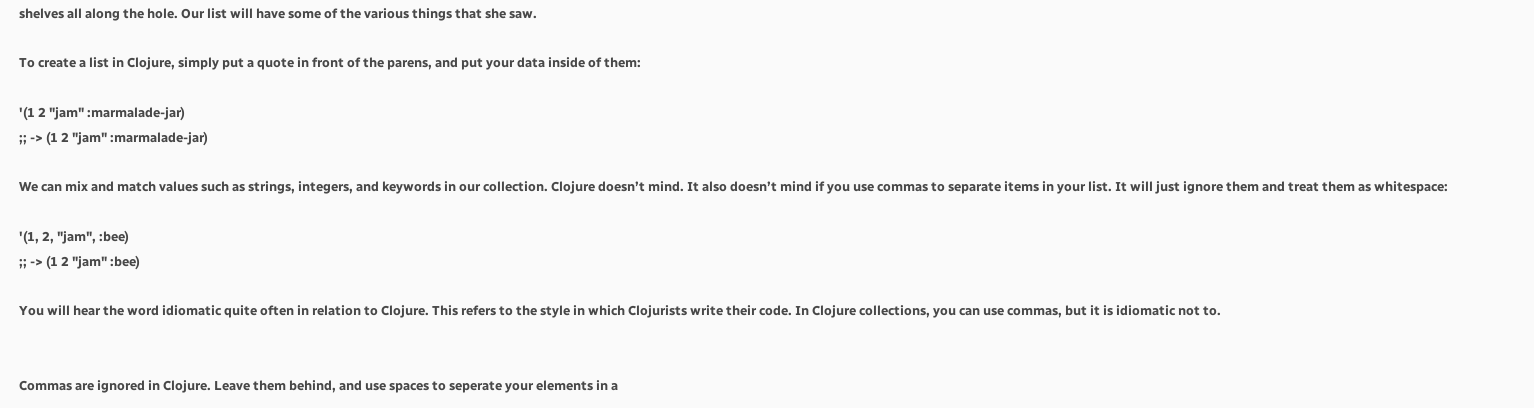shelves all along the hole. Our list will have some of the various things that she saw.

To create a list in Clojure, simply put a quote in front of the parens, and put your data inside of them:

'(1 2 "jam" :marmalade-jar)
;; -> (1 2 "jam" :marmalade-jar)

We can mix and match values such as strings, integers, and keywords in our collection. Clojure doesn’t mind. It also doesn’t mind if you use commas to separate items in your list. It will just ignore them and treat them as whitespace:

'(1, 2, "jam", :bee)
;; -> (1 2 "jam" :bee)

You will hear the word idiomatic quite often in relation to Clojure. This refers to the style in which Clojurists write their code. In Clojure collections, you can use commas, but it is idiomatic not to.


Commas are ignored in Clojure. Leave them behind, and use spaces to seperate your elements in a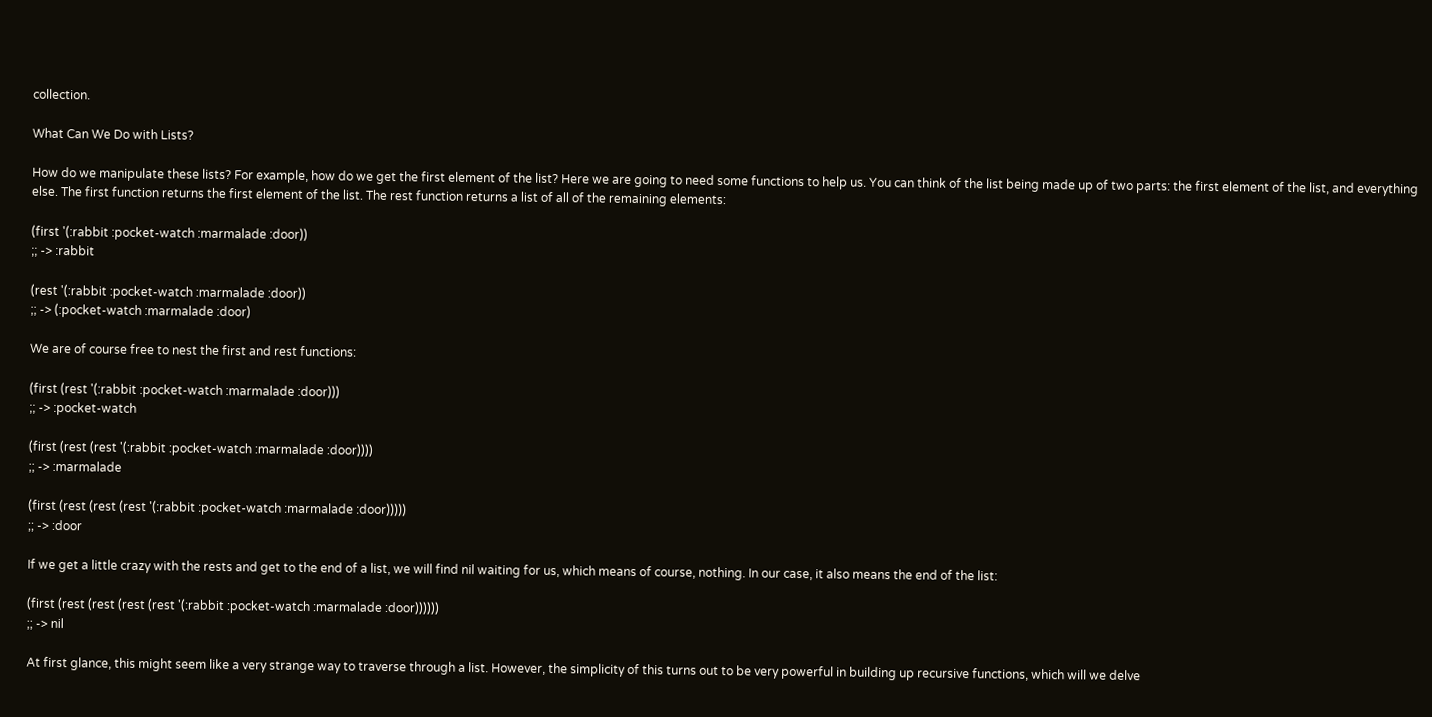collection.

What Can We Do with Lists?

How do we manipulate these lists? For example, how do we get the first element of the list? Here we are going to need some functions to help us. You can think of the list being made up of two parts: the first element of the list, and everything else. The first function returns the first element of the list. The rest function returns a list of all of the remaining elements:

(first '(:rabbit :pocket-watch :marmalade :door))
;; -> :rabbit

(rest '(:rabbit :pocket-watch :marmalade :door))
;; -> (:pocket-watch :marmalade :door)

We are of course free to nest the first and rest functions:

(first (rest '(:rabbit :pocket-watch :marmalade :door)))
;; -> :pocket-watch

(first (rest (rest '(:rabbit :pocket-watch :marmalade :door))))
;; -> :marmalade

(first (rest (rest (rest '(:rabbit :pocket-watch :marmalade :door)))))
;; -> :door

If we get a little crazy with the rests and get to the end of a list, we will find nil waiting for us, which means of course, nothing. In our case, it also means the end of the list:

(first (rest (rest (rest (rest '(:rabbit :pocket-watch :marmalade :door))))))
;; -> nil

At first glance, this might seem like a very strange way to traverse through a list. However, the simplicity of this turns out to be very powerful in building up recursive functions, which will we delve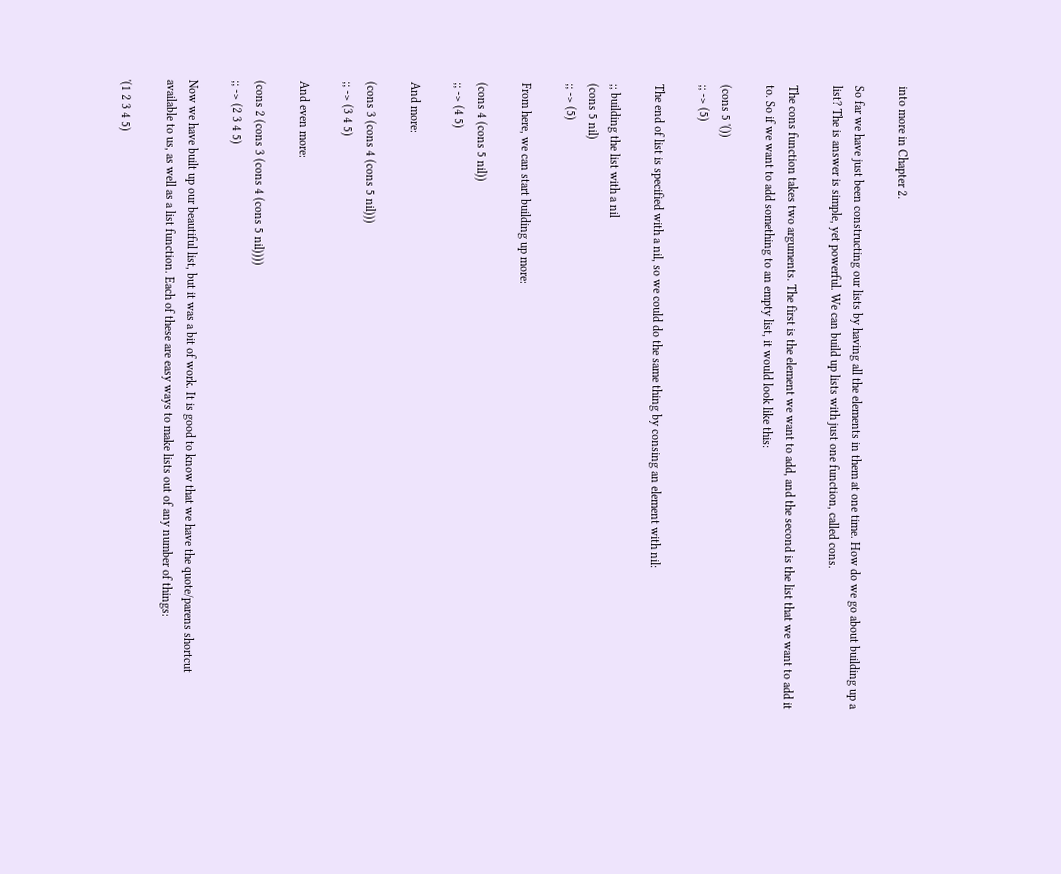into more in Chapter 2.

So far we have just been constructing our lists by having all the elements in them at one time. How do we go about building up a list? The is answer is simple, yet powerful. We can build up lists with just one function, called cons.

The cons function takes two arguments. The first is the element we want to add, and the second is the list that we want to add it to. So if we want to add something to an empty list, it would look like this:

(cons 5 '())
;; -> (5)

The end of list is specified with a nil, so we could do the same thing by consing an element with nil:

;; building the list with a nil
(cons 5 nil)
;; -> (5)

From here, we can start building up more:

(cons 4 (cons 5 nil))
;; -> (4 5)

And more:

(cons 3 (cons 4 (cons 5 nil)))
;; -> (3 4 5)

And even more:

(cons 2 (cons 3 (cons 4 (cons 5 nil))))
;; -> (2 3 4 5)

Now we have built up our beautiful list, but it was a bit of work. It is good to know that we have the quote/parens shortcut available to us, as well as a list function. Each of these are easy ways to make lists out of any number of things:

'(1 2 3 4 5)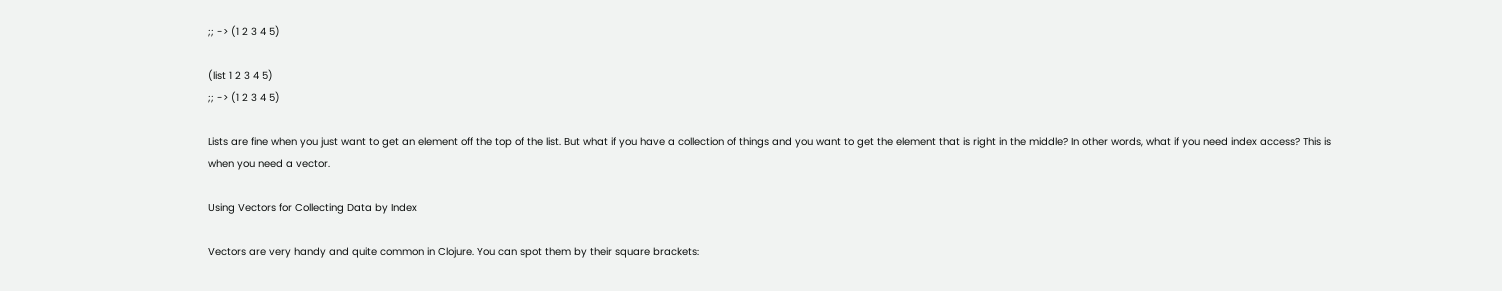;; -> (1 2 3 4 5)

(list 1 2 3 4 5)
;; -> (1 2 3 4 5)

Lists are fine when you just want to get an element off the top of the list. But what if you have a collection of things and you want to get the element that is right in the middle? In other words, what if you need index access? This is when you need a vector.

Using Vectors for Collecting Data by Index

Vectors are very handy and quite common in Clojure. You can spot them by their square brackets: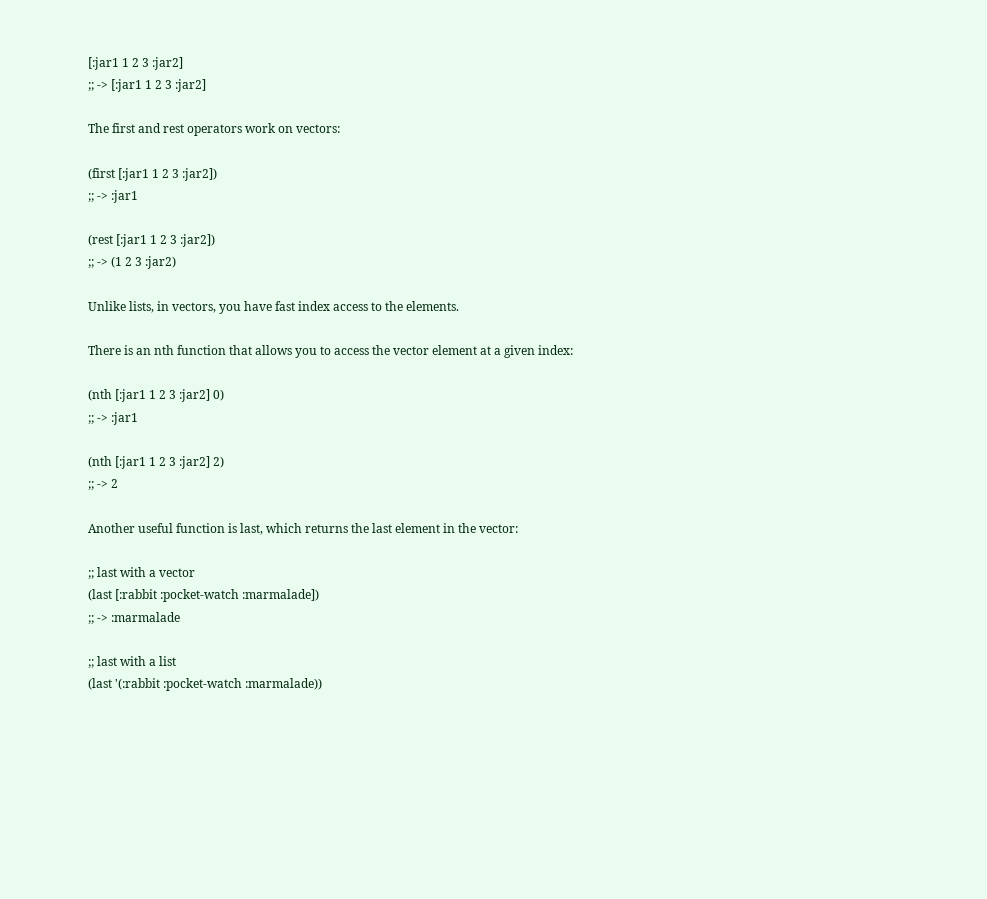[:jar1 1 2 3 :jar2]
;; -> [:jar1 1 2 3 :jar2]

The first and rest operators work on vectors:

(first [:jar1 1 2 3 :jar2])
;; -> :jar1

(rest [:jar1 1 2 3 :jar2])
;; -> (1 2 3 :jar2)

Unlike lists, in vectors, you have fast index access to the elements.

There is an nth function that allows you to access the vector element at a given index:

(nth [:jar1 1 2 3 :jar2] 0)
;; -> :jar1

(nth [:jar1 1 2 3 :jar2] 2)
;; -> 2

Another useful function is last, which returns the last element in the vector:

;; last with a vector
(last [:rabbit :pocket-watch :marmalade])
;; -> :marmalade

;; last with a list
(last '(:rabbit :pocket-watch :marmalade))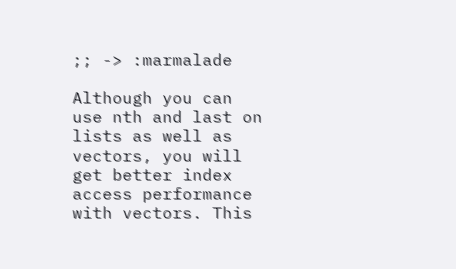;; -> :marmalade

Although you can use nth and last on lists as well as vectors, you will get better index access performance with vectors. This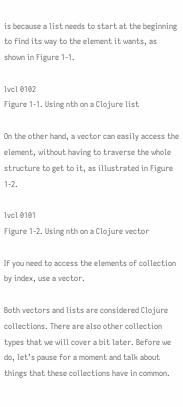is because a list needs to start at the beginning to find its way to the element it wants, as shown in Figure 1-1.

lvcl 0102
Figure 1-1. Using nth on a Clojure list

On the other hand, a vector can easily access the element, without having to traverse the whole structure to get to it, as illustrated in Figure 1-2.

lvcl 0101
Figure 1-2. Using nth on a Clojure vector

If you need to access the elements of collection by index, use a vector.

Both vectors and lists are considered Clojure collections. There are also other collection types that we will cover a bit later. Before we do, let’s pause for a moment and talk about things that these collections have in common.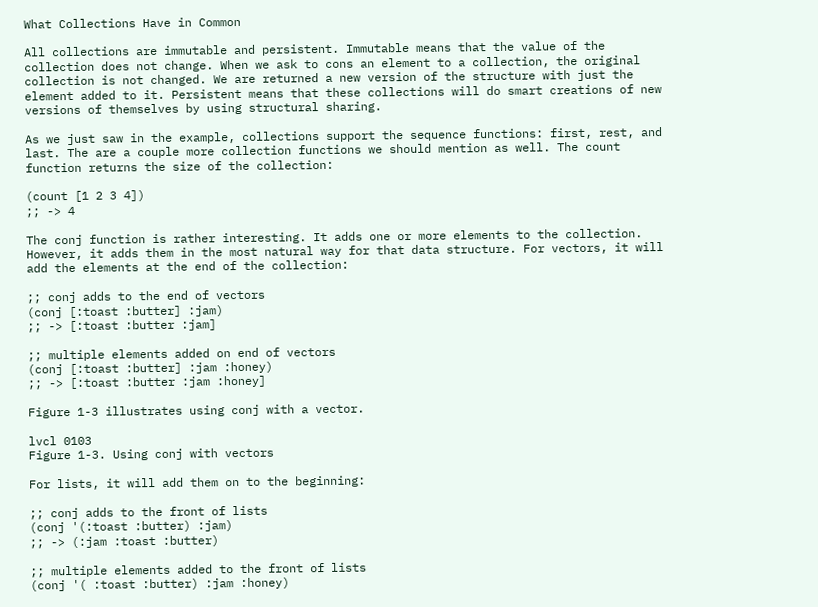What Collections Have in Common

All collections are immutable and persistent. Immutable means that the value of the collection does not change. When we ask to cons an element to a collection, the original collection is not changed. We are returned a new version of the structure with just the element added to it. Persistent means that these collections will do smart creations of new versions of themselves by using structural sharing.

As we just saw in the example, collections support the sequence functions: first, rest, and last. The are a couple more collection functions we should mention as well. The count function returns the size of the collection:

(count [1 2 3 4])
;; -> 4

The conj function is rather interesting. It adds one or more elements to the collection. However, it adds them in the most natural way for that data structure. For vectors, it will add the elements at the end of the collection:

;; conj adds to the end of vectors
(conj [:toast :butter] :jam)
;; -> [:toast :butter :jam]

;; multiple elements added on end of vectors
(conj [:toast :butter] :jam :honey)
;; -> [:toast :butter :jam :honey]

Figure 1-3 illustrates using conj with a vector.

lvcl 0103
Figure 1-3. Using conj with vectors

For lists, it will add them on to the beginning:

;; conj adds to the front of lists
(conj '(:toast :butter) :jam)
;; -> (:jam :toast :butter)

;; multiple elements added to the front of lists
(conj '( :toast :butter) :jam :honey)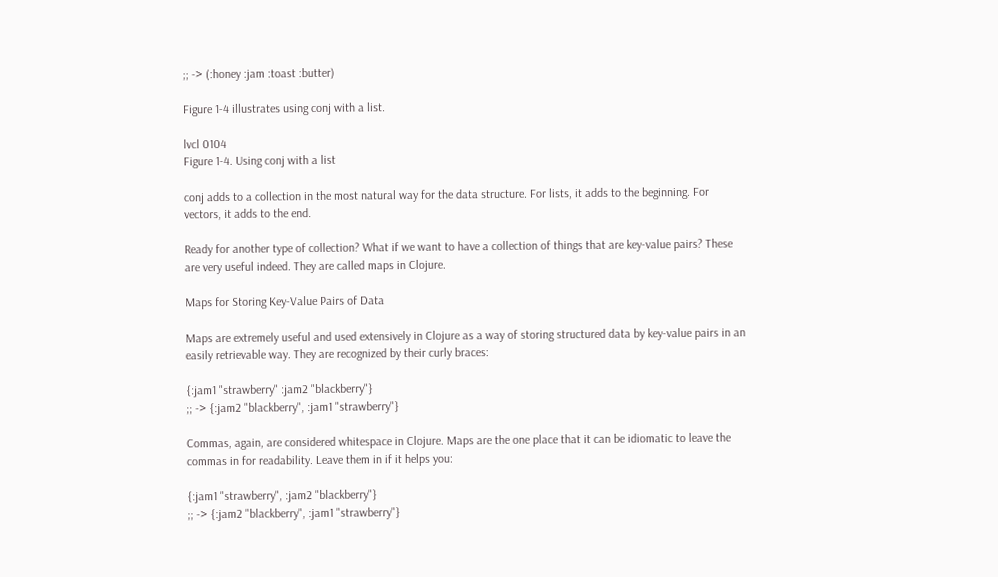;; -> (:honey :jam :toast :butter)

Figure 1-4 illustrates using conj with a list.

lvcl 0104
Figure 1-4. Using conj with a list

conj adds to a collection in the most natural way for the data structure. For lists, it adds to the beginning. For vectors, it adds to the end.

Ready for another type of collection? What if we want to have a collection of things that are key-value pairs? These are very useful indeed. They are called maps in Clojure.

Maps for Storing Key-Value Pairs of Data

Maps are extremely useful and used extensively in Clojure as a way of storing structured data by key-value pairs in an easily retrievable way. They are recognized by their curly braces:

{:jam1 "strawberry" :jam2 "blackberry"}
;; -> {:jam2 "blackberry", :jam1 "strawberry"}

Commas, again, are considered whitespace in Clojure. Maps are the one place that it can be idiomatic to leave the commas in for readability. Leave them in if it helps you:

{:jam1 "strawberry", :jam2 "blackberry"}
;; -> {:jam2 "blackberry", :jam1 "strawberry"}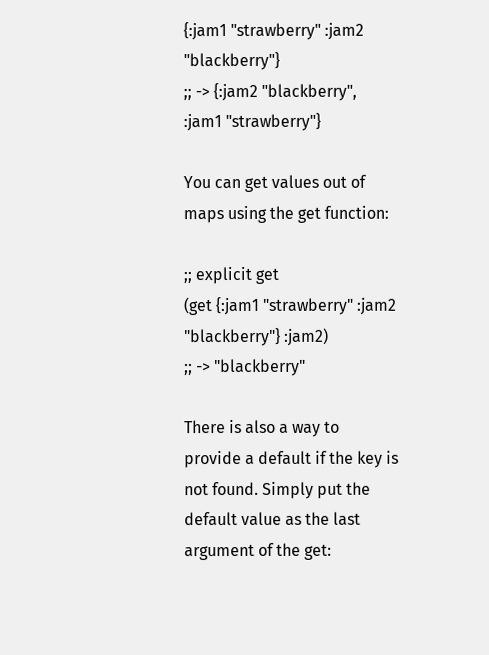{:jam1 "strawberry" :jam2 "blackberry"}
;; -> {:jam2 "blackberry", :jam1 "strawberry"}

You can get values out of maps using the get function:

;; explicit get
(get {:jam1 "strawberry" :jam2 "blackberry"} :jam2)
;; -> "blackberry"

There is also a way to provide a default if the key is not found. Simply put the default value as the last argument of the get: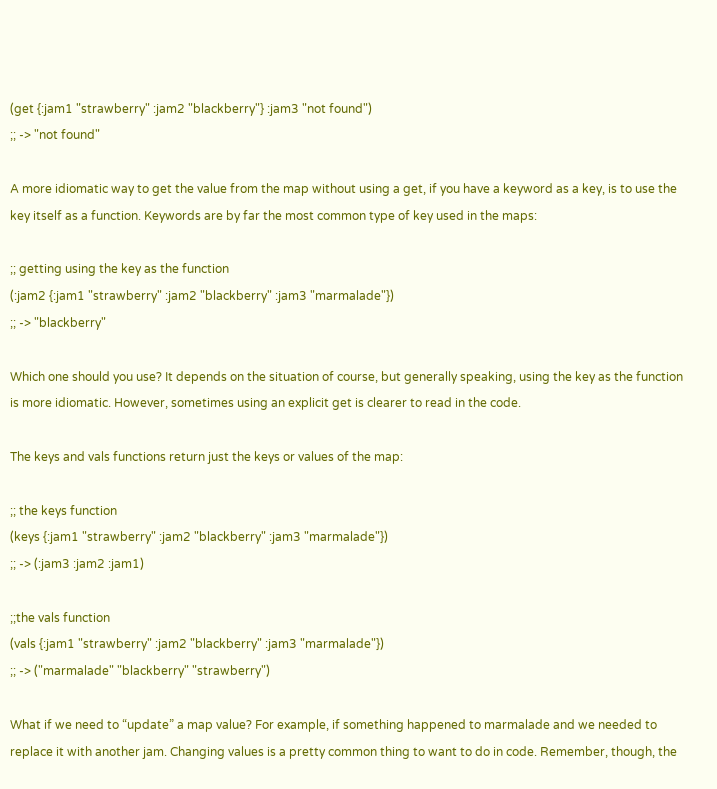(get {:jam1 "strawberry" :jam2 "blackberry"} :jam3 "not found")
;; -> "not found"

A more idiomatic way to get the value from the map without using a get, if you have a keyword as a key, is to use the key itself as a function. Keywords are by far the most common type of key used in the maps:

;; getting using the key as the function
(:jam2 {:jam1 "strawberry" :jam2 "blackberry" :jam3 "marmalade"})
;; -> "blackberry"

Which one should you use? It depends on the situation of course, but generally speaking, using the key as the function is more idiomatic. However, sometimes using an explicit get is clearer to read in the code.

The keys and vals functions return just the keys or values of the map:

;; the keys function
(keys {:jam1 "strawberry" :jam2 "blackberry" :jam3 "marmalade"})
;; -> (:jam3 :jam2 :jam1)

;;the vals function
(vals {:jam1 "strawberry" :jam2 "blackberry" :jam3 "marmalade"})
;; -> ("marmalade" "blackberry" "strawberry")

What if we need to “update” a map value? For example, if something happened to marmalade and we needed to replace it with another jam. Changing values is a pretty common thing to want to do in code. Remember, though, the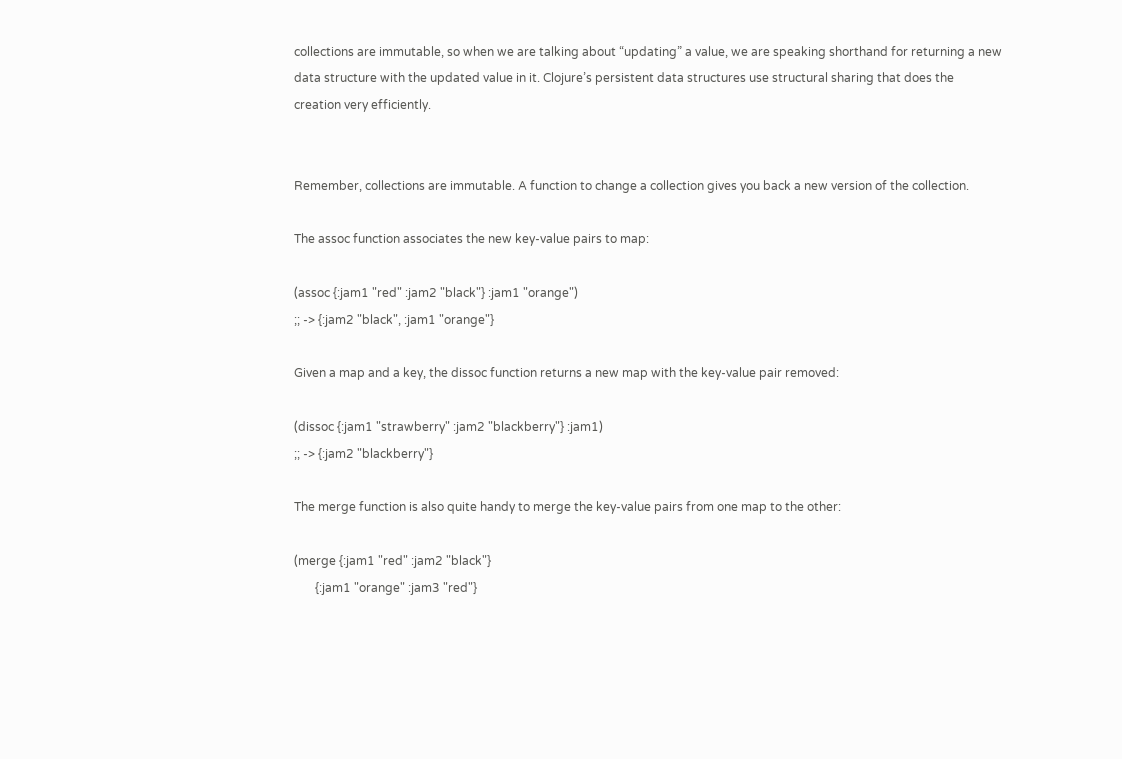collections are immutable, so when we are talking about “updating” a value, we are speaking shorthand for returning a new data structure with the updated value in it. Clojure’s persistent data structures use structural sharing that does the creation very efficiently.


Remember, collections are immutable. A function to change a collection gives you back a new version of the collection.

The assoc function associates the new key-value pairs to map:

(assoc {:jam1 "red" :jam2 "black"} :jam1 "orange")
;; -> {:jam2 "black", :jam1 "orange"}

Given a map and a key, the dissoc function returns a new map with the key-value pair removed:

(dissoc {:jam1 "strawberry" :jam2 "blackberry"} :jam1)
;; -> {:jam2 "blackberry"}

The merge function is also quite handy to merge the key-value pairs from one map to the other:

(merge {:jam1 "red" :jam2 "black"}
       {:jam1 "orange" :jam3 "red"}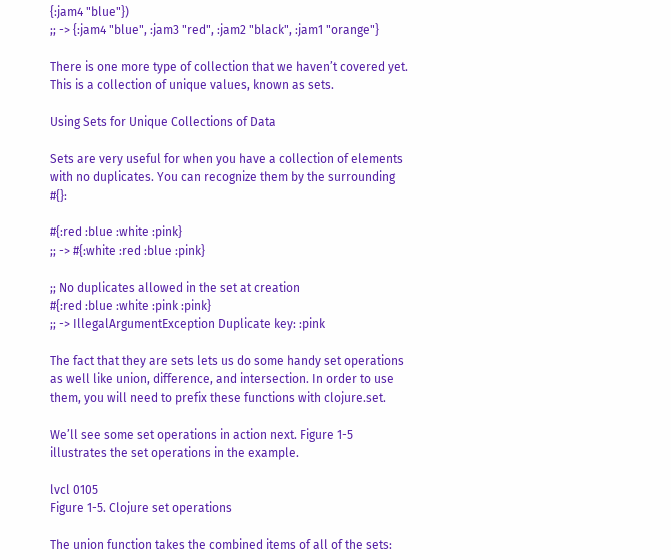{:jam4 "blue"})
;; -> {:jam4 "blue", :jam3 "red", :jam2 "black", :jam1 "orange"}

There is one more type of collection that we haven’t covered yet. This is a collection of unique values, known as sets.

Using Sets for Unique Collections of Data

Sets are very useful for when you have a collection of elements with no duplicates. You can recognize them by the surrounding #{}:

#{:red :blue :white :pink}
;; -> #{:white :red :blue :pink}

;; No duplicates allowed in the set at creation
#{:red :blue :white :pink :pink}
;; -> IllegalArgumentException Duplicate key: :pink

The fact that they are sets lets us do some handy set operations as well like union, difference, and intersection. In order to use them, you will need to prefix these functions with clojure.set.

We’ll see some set operations in action next. Figure 1-5 illustrates the set operations in the example.

lvcl 0105
Figure 1-5. Clojure set operations

The union function takes the combined items of all of the sets: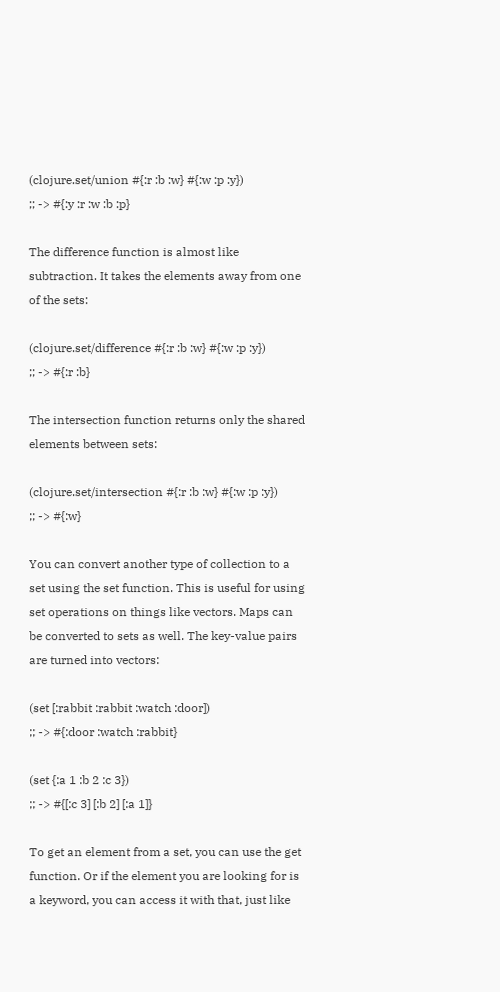(clojure.set/union #{:r :b :w} #{:w :p :y})
;; -> #{:y :r :w :b :p}

The difference function is almost like subtraction. It takes the elements away from one of the sets:

(clojure.set/difference #{:r :b :w} #{:w :p :y})
;; -> #{:r :b}

The intersection function returns only the shared elements between sets:

(clojure.set/intersection #{:r :b :w} #{:w :p :y})
;; -> #{:w}

You can convert another type of collection to a set using the set function. This is useful for using set operations on things like vectors. Maps can be converted to sets as well. The key-value pairs are turned into vectors:

(set [:rabbit :rabbit :watch :door])
;; -> #{:door :watch :rabbit}

(set {:a 1 :b 2 :c 3})
;; -> #{[:c 3] [:b 2] [:a 1]}

To get an element from a set, you can use the get function. Or if the element you are looking for is a keyword, you can access it with that, just like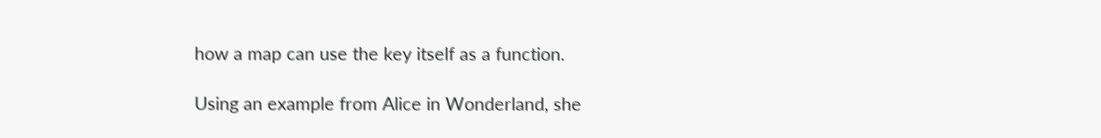how a map can use the key itself as a function.

Using an example from Alice in Wonderland, she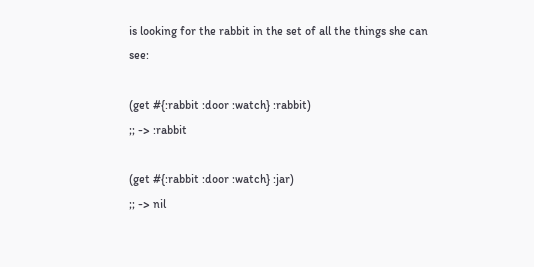is looking for the rabbit in the set of all the things she can see:

(get #{:rabbit :door :watch} :rabbit)
;; -> :rabbit

(get #{:rabbit :door :watch} :jar)
;; -> nil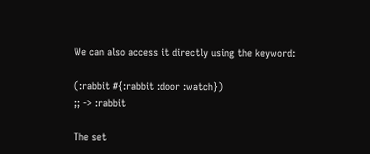We can also access it directly using the keyword:

(:rabbit #{:rabbit :door :watch})
;; -> :rabbit

The set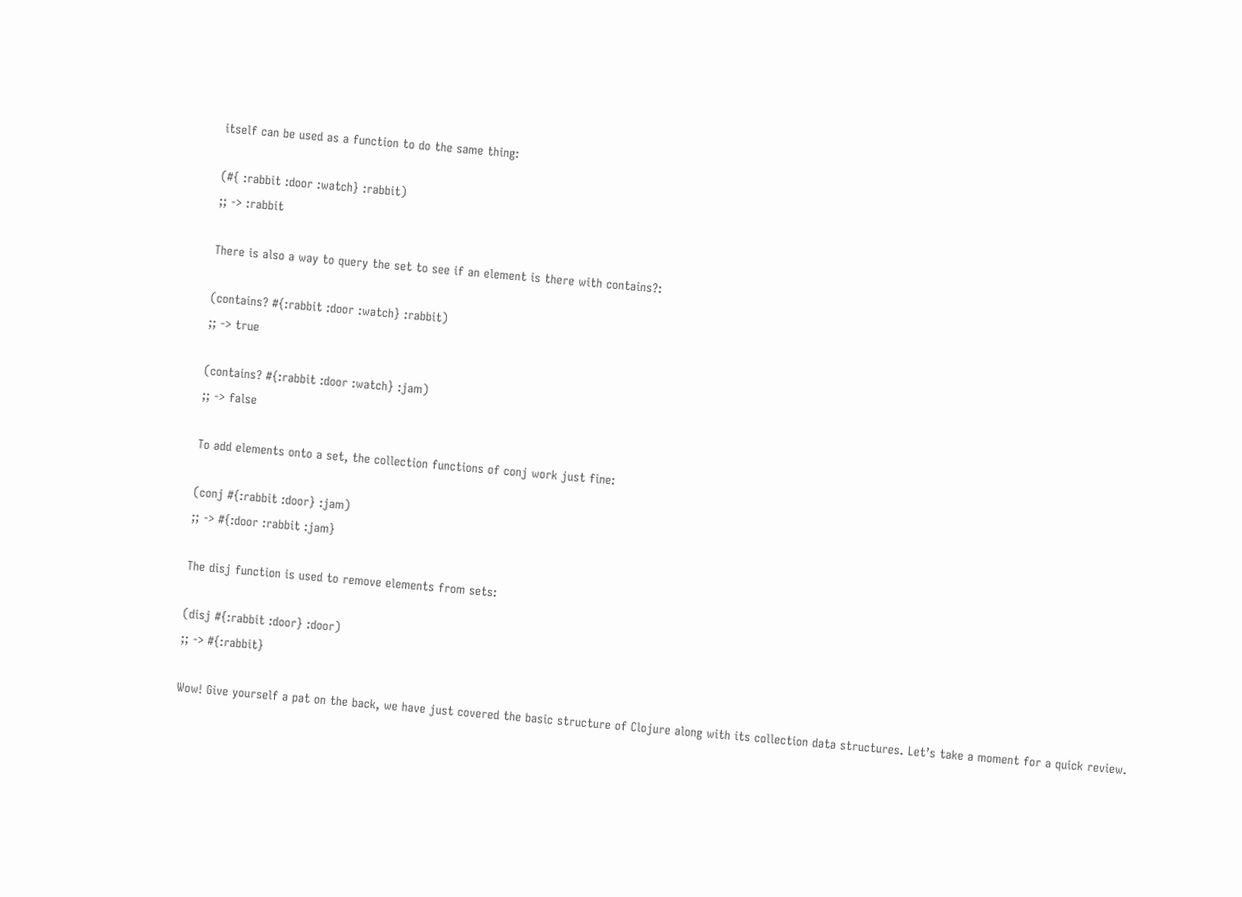itself can be used as a function to do the same thing:

(#{ :rabbit :door :watch} :rabbit)
;; -> :rabbit

There is also a way to query the set to see if an element is there with contains?:

(contains? #{:rabbit :door :watch} :rabbit)
;; -> true

(contains? #{:rabbit :door :watch} :jam)
;; -> false

To add elements onto a set, the collection functions of conj work just fine:

(conj #{:rabbit :door} :jam)
;; -> #{:door :rabbit :jam}

The disj function is used to remove elements from sets:

(disj #{:rabbit :door} :door)
;; -> #{:rabbit}

Wow! Give yourself a pat on the back, we have just covered the basic structure of Clojure along with its collection data structures. Let’s take a moment for a quick review.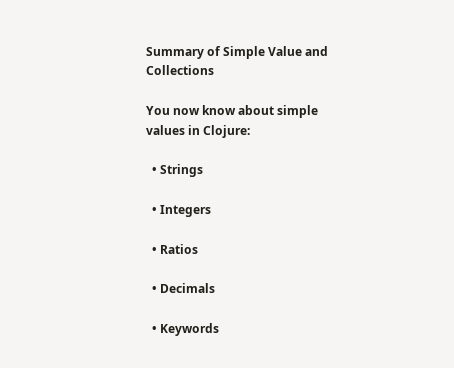Summary of Simple Value and Collections

You now know about simple values in Clojure:

  • Strings

  • Integers

  • Ratios

  • Decimals

  • Keywords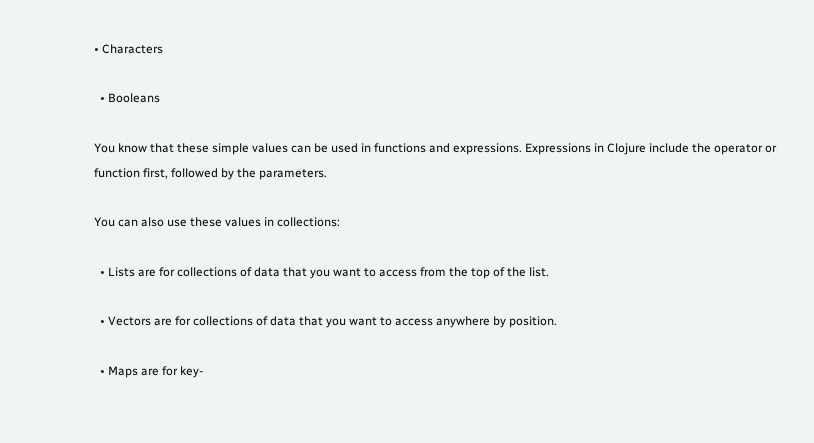• Characters

  • Booleans

You know that these simple values can be used in functions and expressions. Expressions in Clojure include the operator or function first, followed by the parameters.

You can also use these values in collections:

  • Lists are for collections of data that you want to access from the top of the list.

  • Vectors are for collections of data that you want to access anywhere by position.

  • Maps are for key-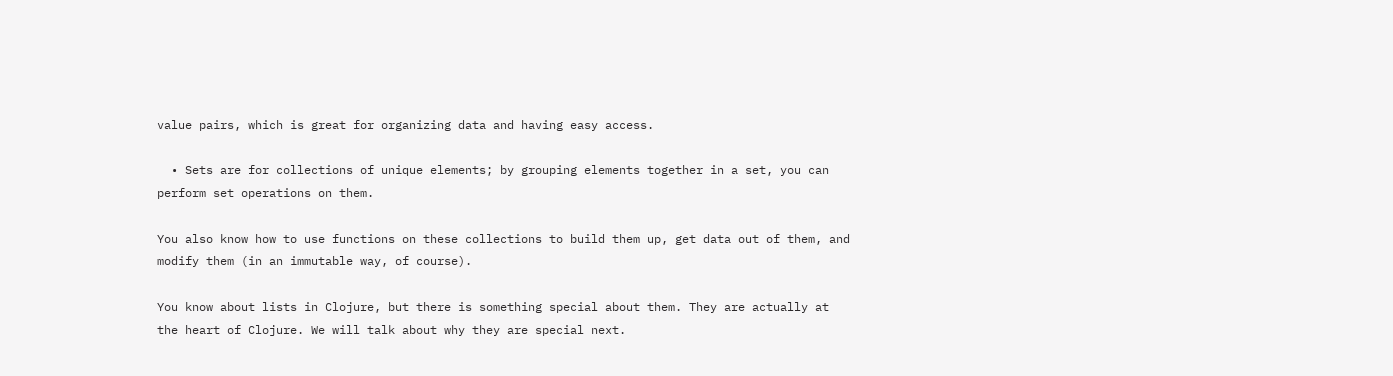value pairs, which is great for organizing data and having easy access.

  • Sets are for collections of unique elements; by grouping elements together in a set, you can perform set operations on them.

You also know how to use functions on these collections to build them up, get data out of them, and modify them (in an immutable way, of course).

You know about lists in Clojure, but there is something special about them. They are actually at the heart of Clojure. We will talk about why they are special next.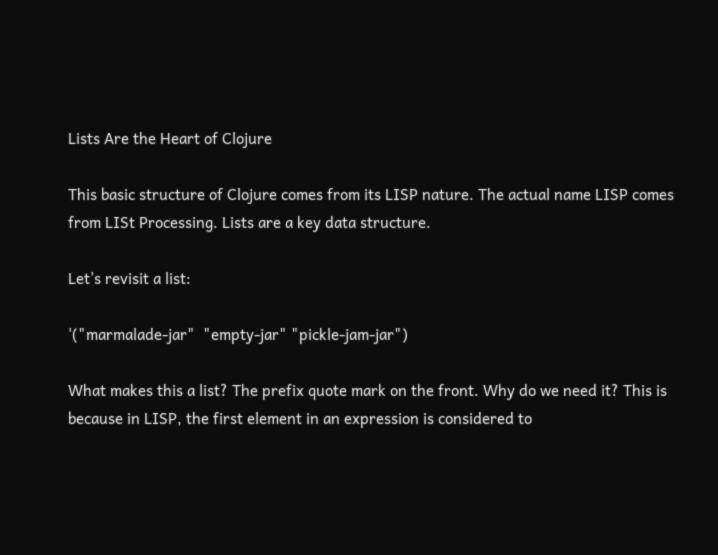Lists Are the Heart of Clojure

This basic structure of Clojure comes from its LISP nature. The actual name LISP comes from LISt Processing. Lists are a key data structure.

Let’s revisit a list:

'("marmalade-jar"  "empty-jar" "pickle-jam-jar")

What makes this a list? The prefix quote mark on the front. Why do we need it? This is because in LISP, the first element in an expression is considered to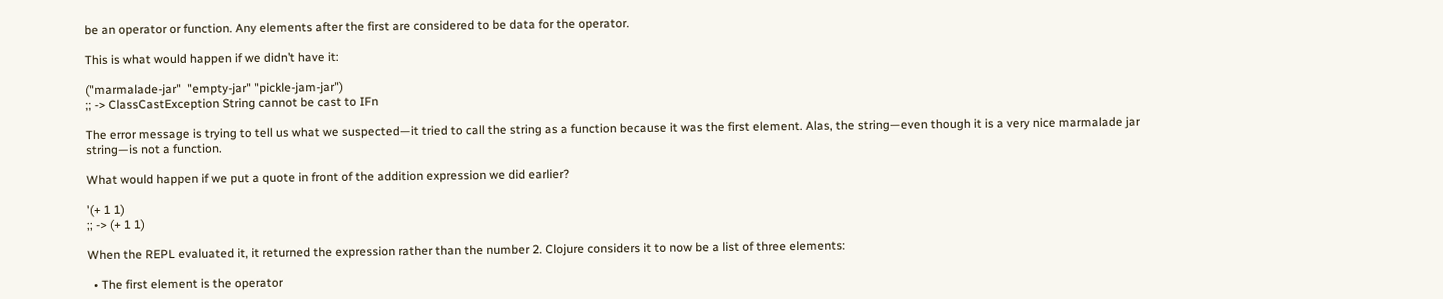be an operator or function. Any elements after the first are considered to be data for the operator.

This is what would happen if we didn’t have it:

("marmalade-jar"  "empty-jar" "pickle-jam-jar")
;; -> ClassCastException String cannot be cast to IFn

The error message is trying to tell us what we suspected—it tried to call the string as a function because it was the first element. Alas, the string—even though it is a very nice marmalade jar string—is not a function.

What would happen if we put a quote in front of the addition expression we did earlier?

'(+ 1 1)
;; -> (+ 1 1)

When the REPL evaluated it, it returned the expression rather than the number 2. Clojure considers it to now be a list of three elements:

  • The first element is the operator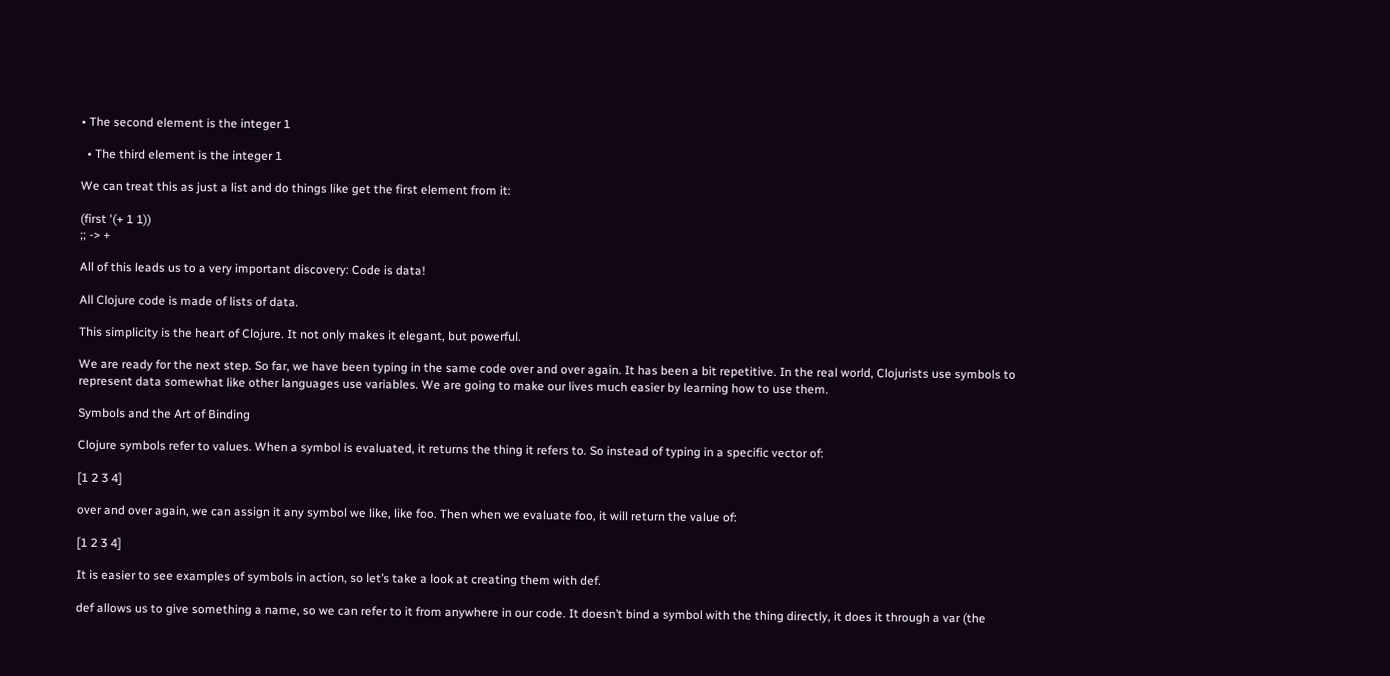• The second element is the integer 1

  • The third element is the integer 1

We can treat this as just a list and do things like get the first element from it:

(first '(+ 1 1))
;; -> +

All of this leads us to a very important discovery: Code is data!

All Clojure code is made of lists of data.

This simplicity is the heart of Clojure. It not only makes it elegant, but powerful.

We are ready for the next step. So far, we have been typing in the same code over and over again. It has been a bit repetitive. In the real world, Clojurists use symbols to represent data somewhat like other languages use variables. We are going to make our lives much easier by learning how to use them.

Symbols and the Art of Binding

Clojure symbols refer to values. When a symbol is evaluated, it returns the thing it refers to. So instead of typing in a specific vector of:

[1 2 3 4]

over and over again, we can assign it any symbol we like, like foo. Then when we evaluate foo, it will return the value of:

[1 2 3 4]

It is easier to see examples of symbols in action, so let’s take a look at creating them with def.

def allows us to give something a name, so we can refer to it from anywhere in our code. It doesn’t bind a symbol with the thing directly, it does it through a var (the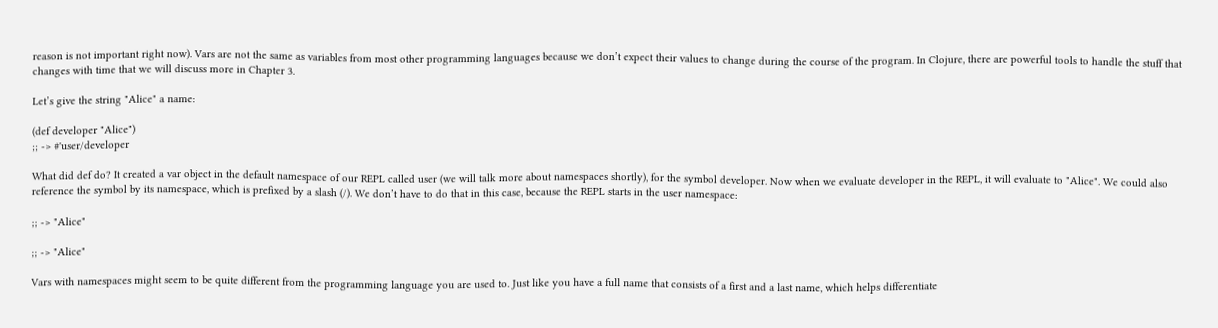reason is not important right now). Vars are not the same as variables from most other programming languages because we don’t expect their values to change during the course of the program. In Clojure, there are powerful tools to handle the stuff that changes with time that we will discuss more in Chapter 3.

Let’s give the string "Alice" a name:

(def developer "Alice")
;; -> #'user/developer

What did def do? It created a var object in the default namespace of our REPL called user (we will talk more about namespaces shortly), for the symbol developer. Now when we evaluate developer in the REPL, it will evaluate to "Alice". We could also reference the symbol by its namespace, which is prefixed by a slash (/). We don’t have to do that in this case, because the REPL starts in the user namespace:

;; -> "Alice"

;; -> "Alice"

Vars with namespaces might seem to be quite different from the programming language you are used to. Just like you have a full name that consists of a first and a last name, which helps differentiate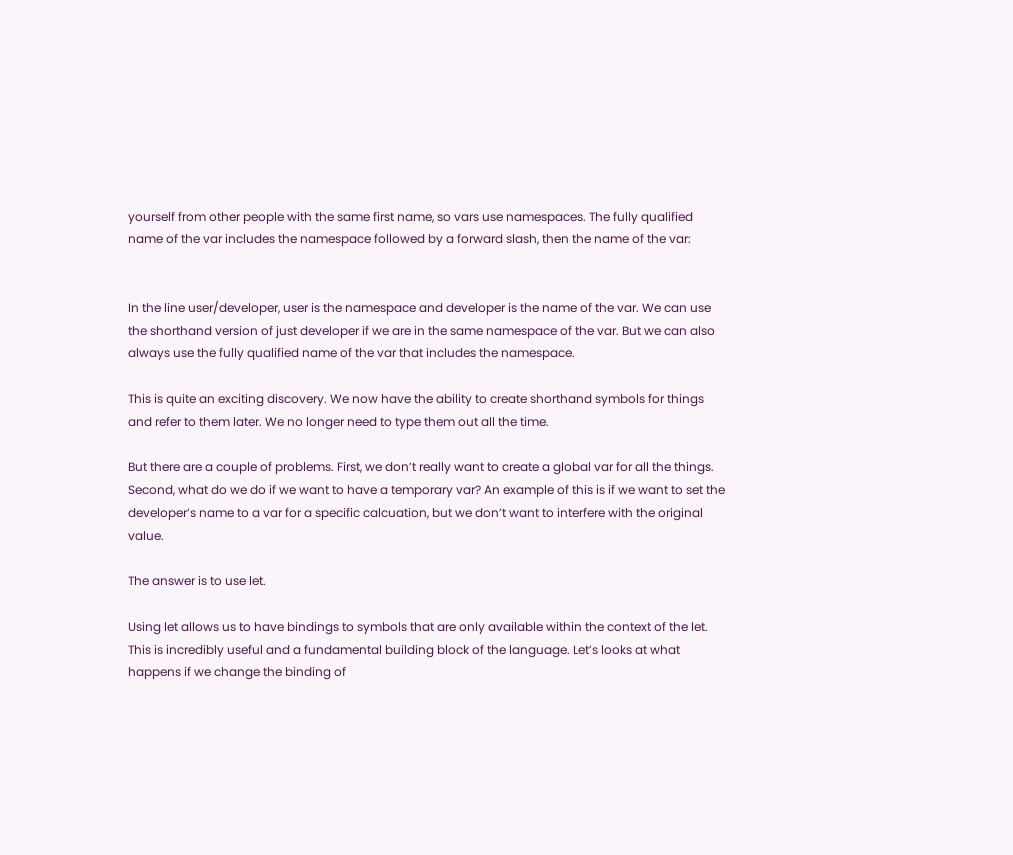yourself from other people with the same first name, so vars use namespaces. The fully qualified name of the var includes the namespace followed by a forward slash, then the name of the var:


In the line user/developer, user is the namespace and developer is the name of the var. We can use the shorthand version of just developer if we are in the same namespace of the var. But we can also always use the fully qualified name of the var that includes the namespace.

This is quite an exciting discovery. We now have the ability to create shorthand symbols for things and refer to them later. We no longer need to type them out all the time.

But there are a couple of problems. First, we don’t really want to create a global var for all the things. Second, what do we do if we want to have a temporary var? An example of this is if we want to set the developer’s name to a var for a specific calcuation, but we don’t want to interfere with the original value.

The answer is to use let.

Using let allows us to have bindings to symbols that are only available within the context of the let. This is incredibly useful and a fundamental building block of the language. Let’s looks at what happens if we change the binding of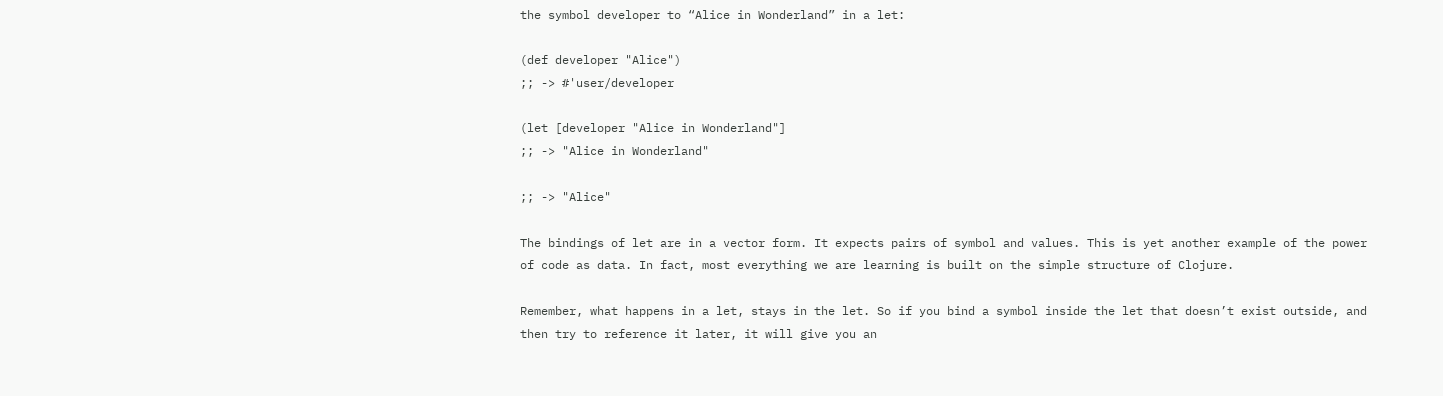the symbol developer to “Alice in Wonderland” in a let:

(def developer "Alice")
;; -> #'user/developer

(let [developer "Alice in Wonderland"]
;; -> "Alice in Wonderland"

;; -> "Alice"

The bindings of let are in a vector form. It expects pairs of symbol and values. This is yet another example of the power of code as data. In fact, most everything we are learning is built on the simple structure of Clojure.

Remember, what happens in a let, stays in the let. So if you bind a symbol inside the let that doesn’t exist outside, and then try to reference it later, it will give you an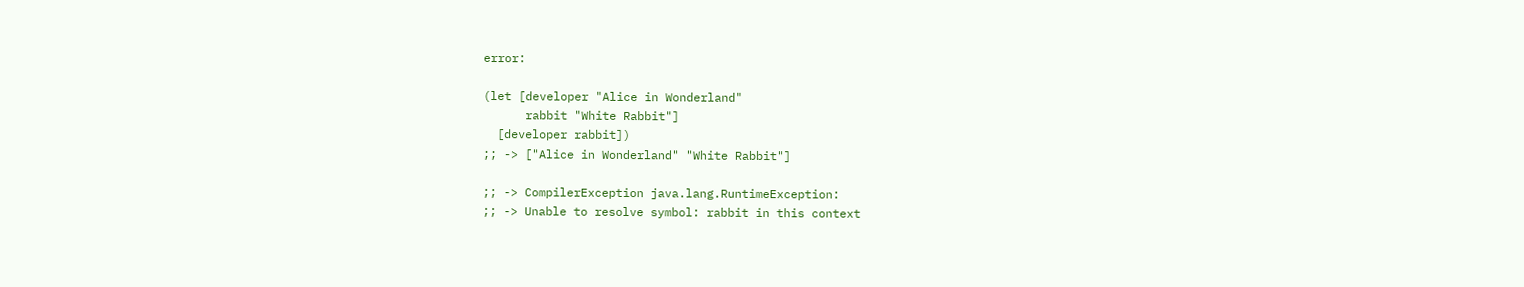error:

(let [developer "Alice in Wonderland"
      rabbit "White Rabbit"]
  [developer rabbit])
;; -> ["Alice in Wonderland" "White Rabbit"]

;; -> CompilerException java.lang.RuntimeException:
;; -> Unable to resolve symbol: rabbit in this context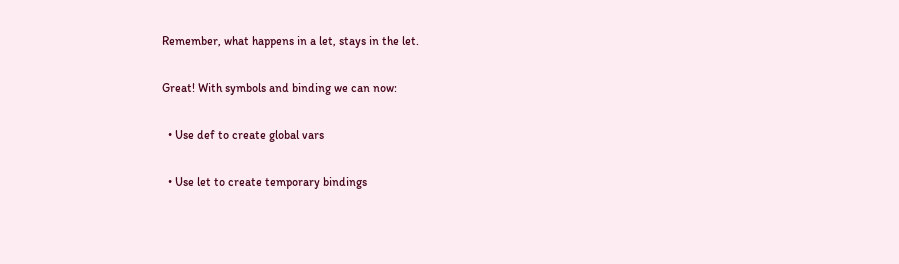Remember, what happens in a let, stays in the let.

Great! With symbols and binding we can now:

  • Use def to create global vars

  • Use let to create temporary bindings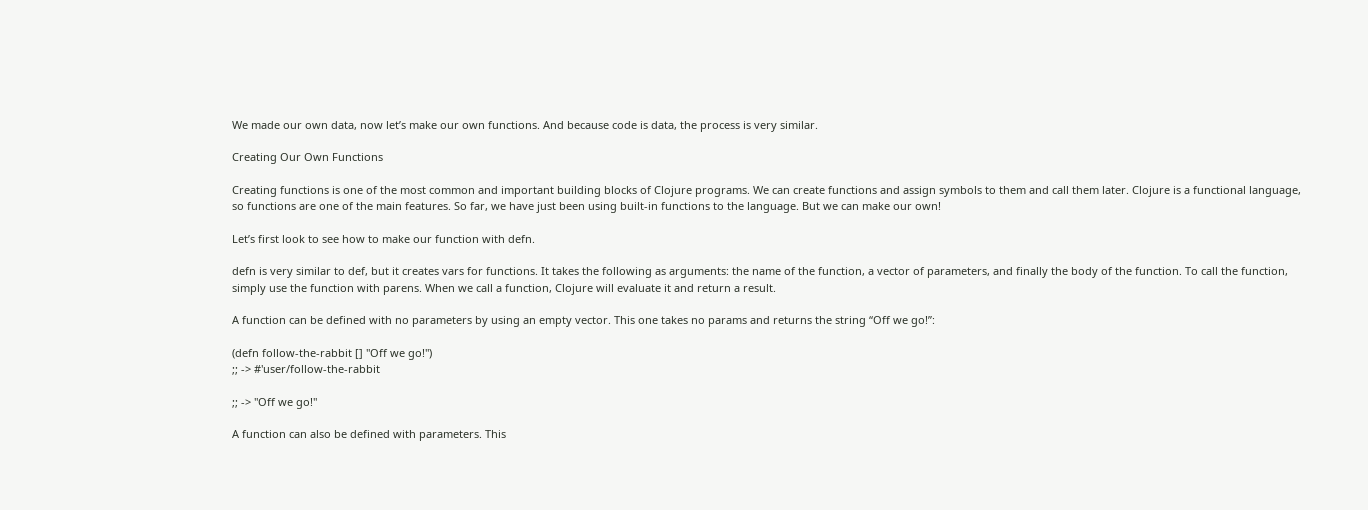We made our own data, now let’s make our own functions. And because code is data, the process is very similar.

Creating Our Own Functions

Creating functions is one of the most common and important building blocks of Clojure programs. We can create functions and assign symbols to them and call them later. Clojure is a functional language, so functions are one of the main features. So far, we have just been using built-in functions to the language. But we can make our own!

Let’s first look to see how to make our function with defn.

defn is very similar to def, but it creates vars for functions. It takes the following as arguments: the name of the function, a vector of parameters, and finally the body of the function. To call the function, simply use the function with parens. When we call a function, Clojure will evaluate it and return a result.

A function can be defined with no parameters by using an empty vector. This one takes no params and returns the string “Off we go!”:

(defn follow-the-rabbit [] "Off we go!")
;; -> #'user/follow-the-rabbit

;; -> "Off we go!"

A function can also be defined with parameters. This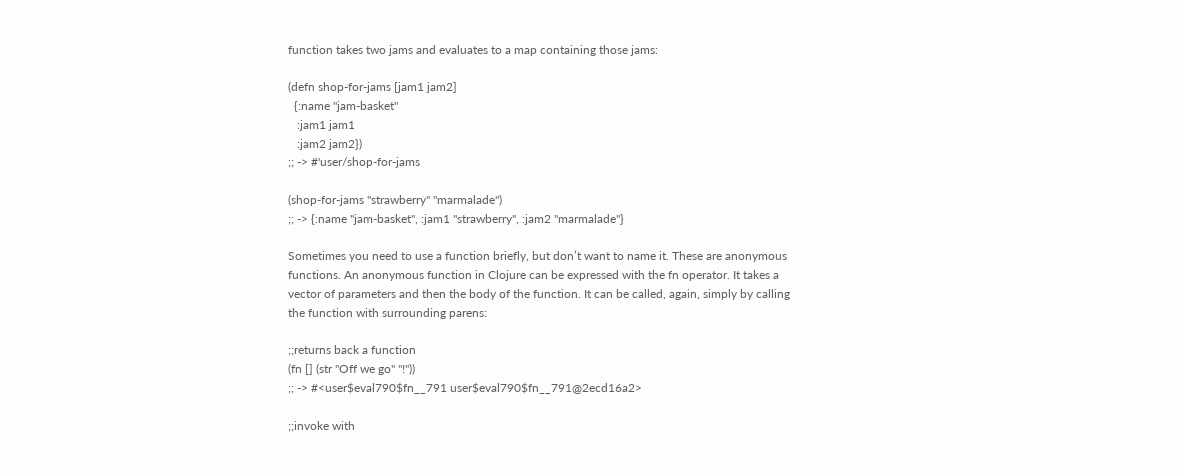function takes two jams and evaluates to a map containing those jams:

(defn shop-for-jams [jam1 jam2]
  {:name "jam-basket"
   :jam1 jam1
   :jam2 jam2})
;; -> #'user/shop-for-jams

(shop-for-jams "strawberry" "marmalade")
;; -> {:name "jam-basket", :jam1 "strawberry", :jam2 "marmalade"}

Sometimes you need to use a function briefly, but don’t want to name it. These are anonymous functions. An anonymous function in Clojure can be expressed with the fn operator. It takes a vector of parameters and then the body of the function. It can be called, again, simply by calling the function with surrounding parens:

;;returns back a function
(fn [] (str "Off we go" "!"))
;; -> #<user$eval790$fn__791 user$eval790$fn__791@2ecd16a2>

;;invoke with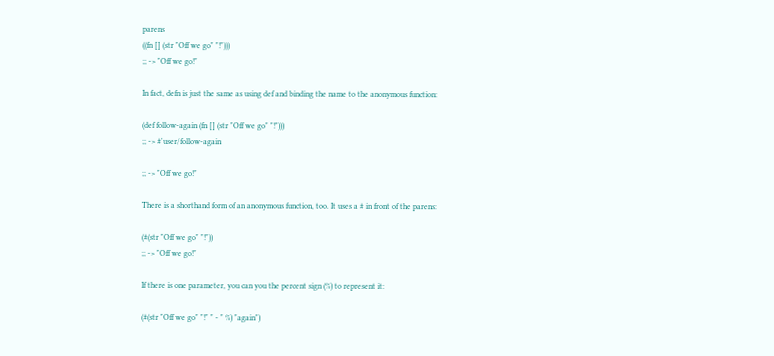parens
((fn [] (str "Off we go" "!")))
;; -> "Off we go!"

In fact, defn is just the same as using def and binding the name to the anonymous function:

(def follow-again (fn [] (str "Off we go" "!")))
;; -> #'user/follow-again

;; -> "Off we go!"

There is a shorthand form of an anonymous function, too. It uses a # in front of the parens:

(#(str "Off we go" "!"))
;; -> "Off we go!"

If there is one parameter, you can you the percent sign (%) to represent it:

(#(str "Off we go" "!" " - " %) "again")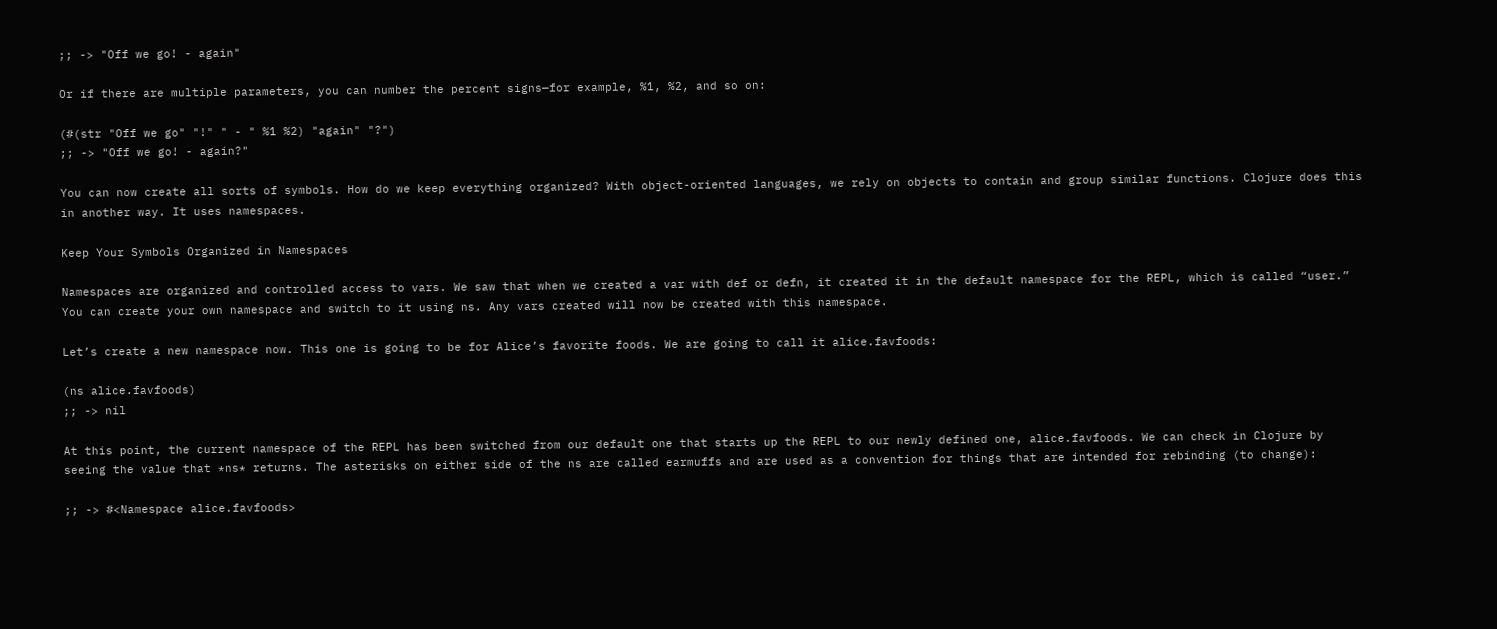;; -> "Off we go! - again"

Or if there are multiple parameters, you can number the percent signs—for example, %1, %2, and so on:

(#(str "Off we go" "!" " - " %1 %2) "again" "?")
;; -> "Off we go! - again?"

You can now create all sorts of symbols. How do we keep everything organized? With object-oriented languages, we rely on objects to contain and group similar functions. Clojure does this in another way. It uses namespaces.

Keep Your Symbols Organized in Namespaces

Namespaces are organized and controlled access to vars. We saw that when we created a var with def or defn, it created it in the default namespace for the REPL, which is called “user.” You can create your own namespace and switch to it using ns. Any vars created will now be created with this namespace.

Let’s create a new namespace now. This one is going to be for Alice’s favorite foods. We are going to call it alice.favfoods:

(ns alice.favfoods)
;; -> nil

At this point, the current namespace of the REPL has been switched from our default one that starts up the REPL to our newly defined one, alice.favfoods. We can check in Clojure by seeing the value that *ns* returns. The asterisks on either side of the ns are called earmuffs and are used as a convention for things that are intended for rebinding (to change):

;; -> #<Namespace alice.favfoods>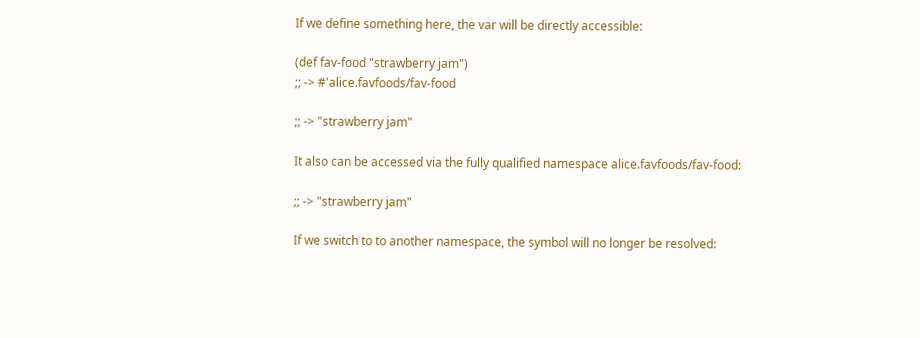If we define something here, the var will be directly accessible:

(def fav-food "strawberry jam")
;; -> #'alice.favfoods/fav-food

;; -> "strawberry jam"

It also can be accessed via the fully qualified namespace alice.favfoods/fav-food:

;; -> "strawberry jam"

If we switch to to another namespace, the symbol will no longer be resolved: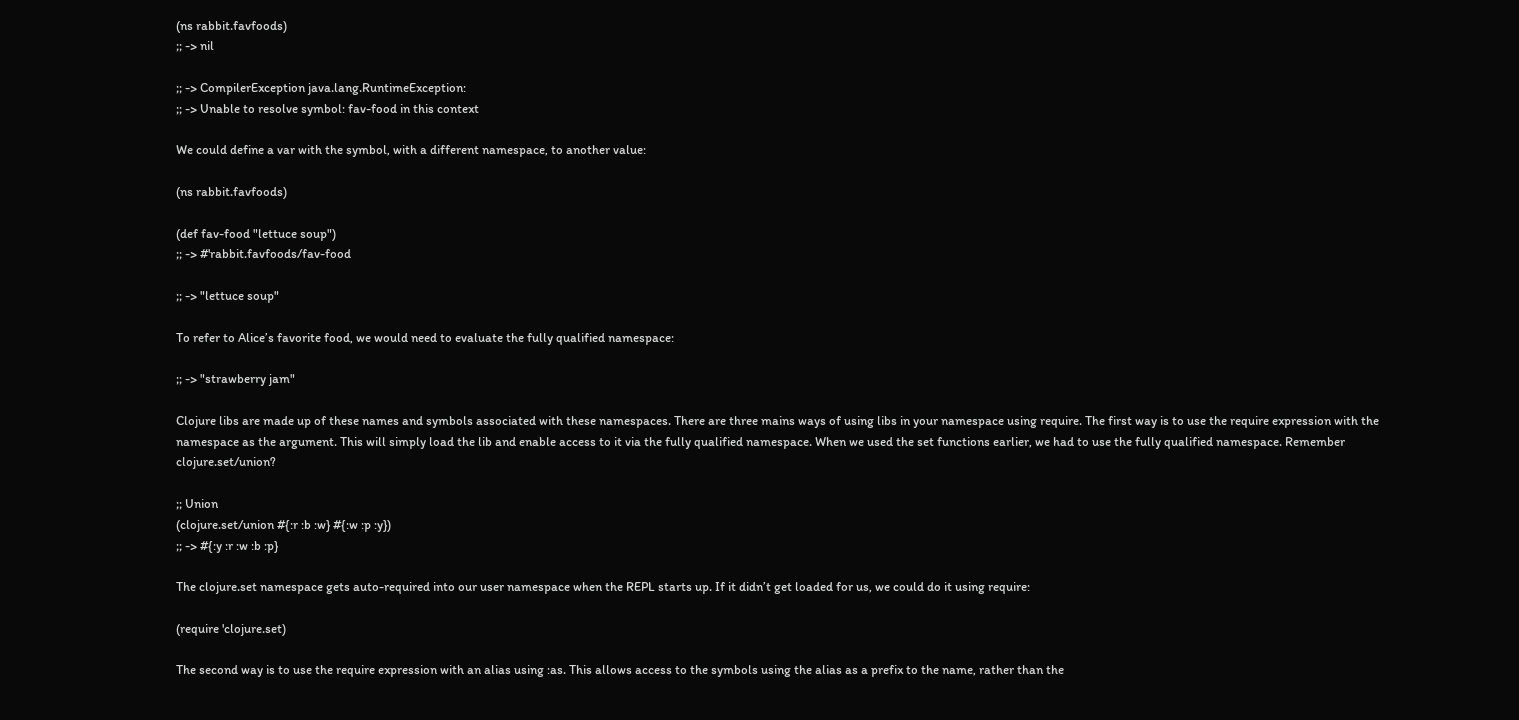(ns rabbit.favfoods)
;; -> nil

;; -> CompilerException java.lang.RuntimeException:
;; -> Unable to resolve symbol: fav-food in this context

We could define a var with the symbol, with a different namespace, to another value:

(ns rabbit.favfoods)

(def fav-food "lettuce soup")
;; -> #'rabbit.favfoods/fav-food

;; -> "lettuce soup"

To refer to Alice’s favorite food, we would need to evaluate the fully qualified namespace:

;; -> "strawberry jam"

Clojure libs are made up of these names and symbols associated with these namespaces. There are three mains ways of using libs in your namespace using require. The first way is to use the require expression with the namespace as the argument. This will simply load the lib and enable access to it via the fully qualified namespace. When we used the set functions earlier, we had to use the fully qualified namespace. Remember clojure.set/union?

;; Union
(clojure.set/union #{:r :b :w} #{:w :p :y})
;; -> #{:y :r :w :b :p}

The clojure.set namespace gets auto-required into our user namespace when the REPL starts up. If it didn’t get loaded for us, we could do it using require:

(require 'clojure.set)

The second way is to use the require expression with an alias using :as. This allows access to the symbols using the alias as a prefix to the name, rather than the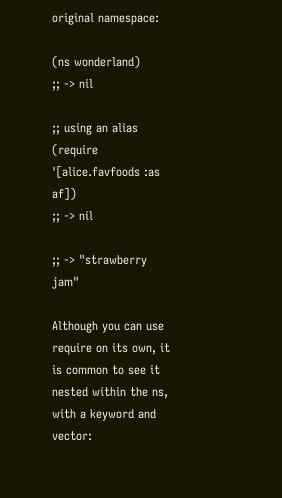original namespace:

(ns wonderland)
;; -> nil

;; using an alias
(require '[alice.favfoods :as af])
;; -> nil

;; -> "strawberry jam"

Although you can use require on its own, it is common to see it nested within the ns, with a keyword and vector: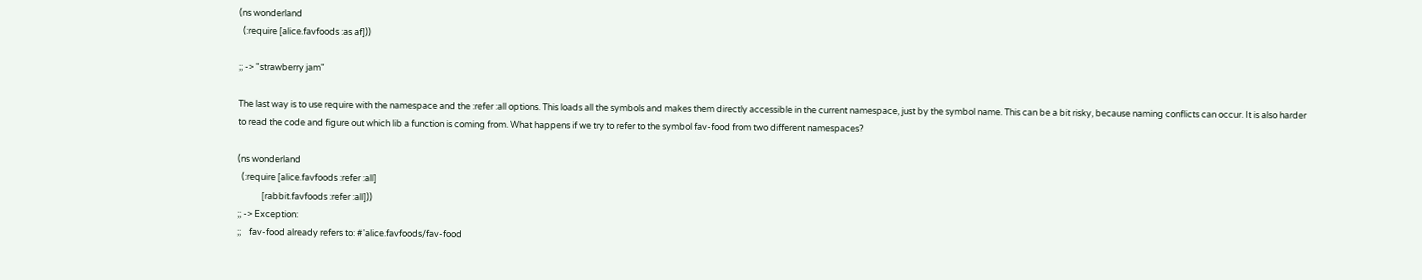(ns wonderland
  (:require [alice.favfoods :as af]))

;; -> "strawberry jam"

The last way is to use require with the namespace and the :refer :all options. This loads all the symbols and makes them directly accessible in the current namespace, just by the symbol name. This can be a bit risky, because naming conflicts can occur. It is also harder to read the code and figure out which lib a function is coming from. What happens if we try to refer to the symbol fav-food from two different namespaces?

(ns wonderland
  (:require [alice.favfoods :refer :all]
            [rabbit.favfoods :refer :all]))
;; -> Exception:
;;    fav-food already refers to: #'alice.favfoods/fav-food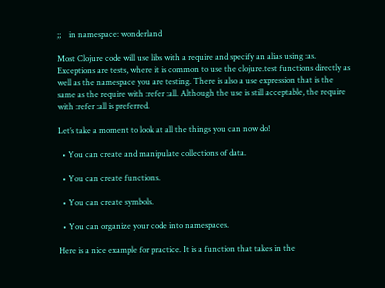;;    in namespace: wonderland

Most Clojure code will use libs with a require and specify an alias using :as. Exceptions are tests, where it is common to use the clojure.test functions directly as well as the namespace you are testing. There is also a use expression that is the same as the require with :refer :all. Although the use is still acceptable, the require with :refer :all is preferred.

Let’s take a moment to look at all the things you can now do!

  • You can create and manipulate collections of data.

  • You can create functions.

  • You can create symbols.

  • You can organize your code into namespaces.

Here is a nice example for practice. It is a function that takes in the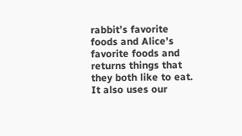rabbit’s favorite foods and Alice’s favorite foods and returns things that they both like to eat. It also uses our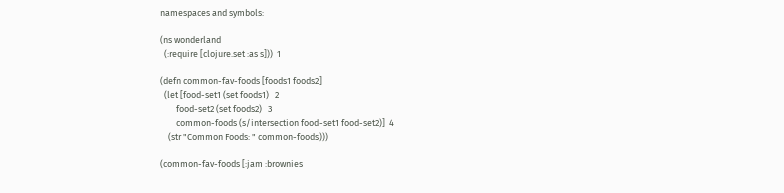namespaces and symbols:

(ns wonderland
  (:require [clojure.set :as s]))  1

(defn common-fav-foods [foods1 foods2]
  (let [food-set1 (set foods1)   2
        food-set2 (set foods2)   3
        common-foods (s/intersection food-set1 food-set2)]  4
    (str "Common Foods: " common-foods)))

(common-fav-foods [:jam :brownies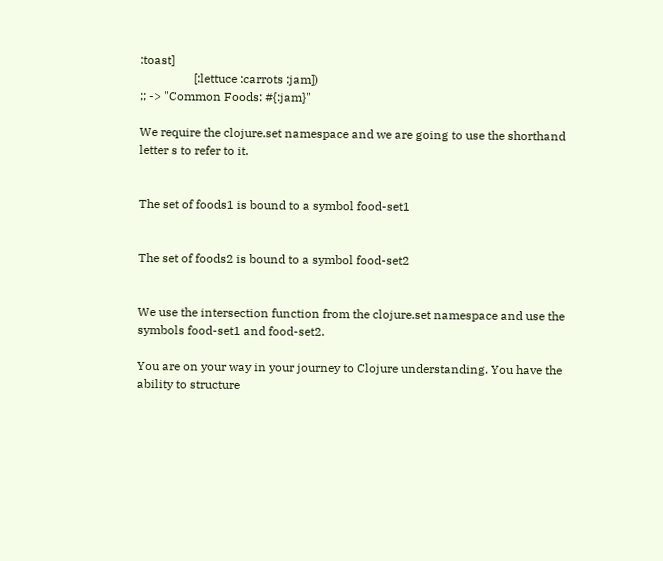:toast]
                  [:lettuce :carrots :jam])
;; -> "Common Foods: #{:jam}"

We require the clojure.set namespace and we are going to use the shorthand letter s to refer to it.


The set of foods1 is bound to a symbol food-set1


The set of foods2 is bound to a symbol food-set2


We use the intersection function from the clojure.set namespace and use the symbols food-set1 and food-set2.

You are on your way in your journey to Clojure understanding. You have the ability to structure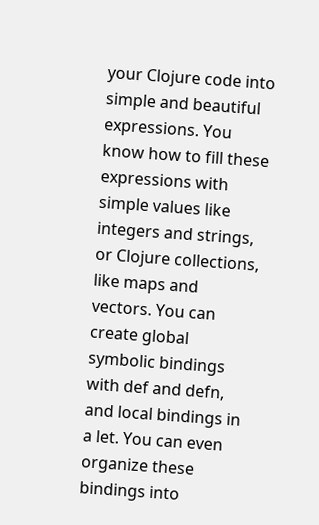your Clojure code into simple and beautiful expressions. You know how to fill these expressions with simple values like integers and strings, or Clojure collections, like maps and vectors. You can create global symbolic bindings with def and defn, and local bindings in a let. You can even organize these bindings into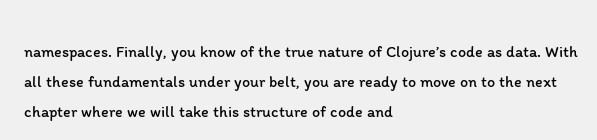namespaces. Finally, you know of the true nature of Clojure’s code as data. With all these fundamentals under your belt, you are ready to move on to the next chapter where we will take this structure of code and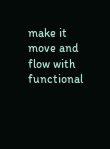make it move and flow with functional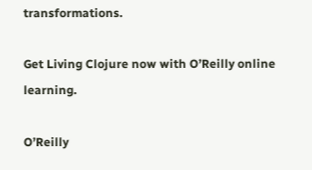transformations.

Get Living Clojure now with O’Reilly online learning.

O’Reilly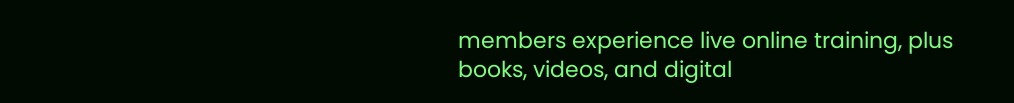members experience live online training, plus books, videos, and digital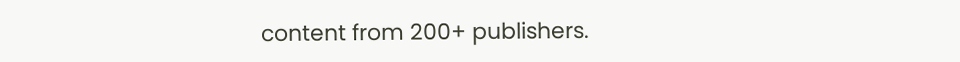content from 200+ publishers.